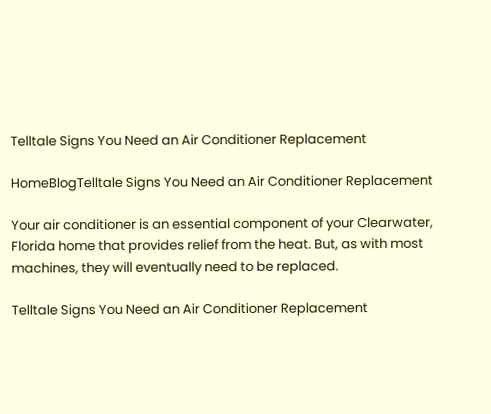Telltale Signs You Need an Air Conditioner Replacement

HomeBlogTelltale Signs You Need an Air Conditioner Replacement

Your air conditioner is an essential component of your Clearwater, Florida home that provides relief from the heat. But, as with most machines, they will eventually need to be replaced.

Telltale Signs You Need an Air Conditioner Replacement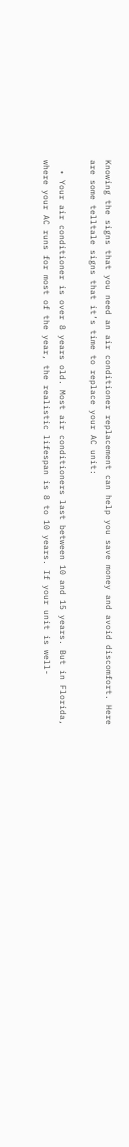Knowing the signs that you need an air conditioner replacement can help you save money and avoid discomfort. Here are some telltale signs that it’s time to replace your AC unit:

  • Your air conditioner is over 8 years old. Most air conditioners last between 10 and 15 years. But in Florida, where your AC runs for most of the year, the realistic lifespan is 8 to 10 years. If your unit is well-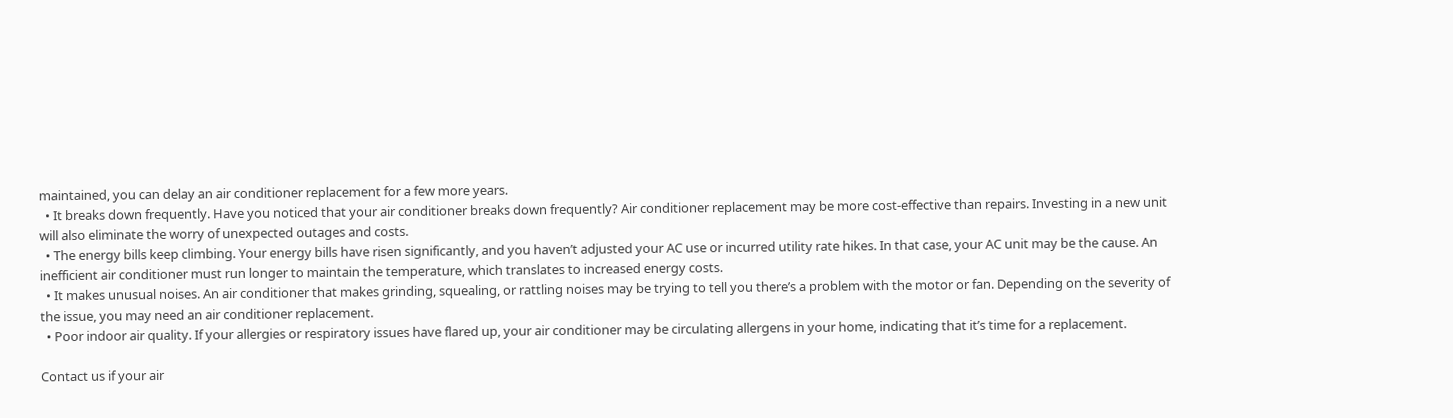maintained, you can delay an air conditioner replacement for a few more years.
  • It breaks down frequently. Have you noticed that your air conditioner breaks down frequently? Air conditioner replacement may be more cost-effective than repairs. Investing in a new unit will also eliminate the worry of unexpected outages and costs.
  • The energy bills keep climbing. Your energy bills have risen significantly, and you haven’t adjusted your AC use or incurred utility rate hikes. In that case, your AC unit may be the cause. An inefficient air conditioner must run longer to maintain the temperature, which translates to increased energy costs.
  • It makes unusual noises. An air conditioner that makes grinding, squealing, or rattling noises may be trying to tell you there’s a problem with the motor or fan. Depending on the severity of the issue, you may need an air conditioner replacement.
  • Poor indoor air quality. If your allergies or respiratory issues have flared up, your air conditioner may be circulating allergens in your home, indicating that it’s time for a replacement.

Contact us if your air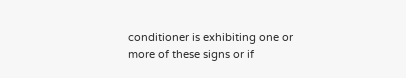conditioner is exhibiting one or more of these signs or if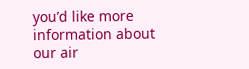you’d like more information about our air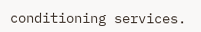conditioning services.